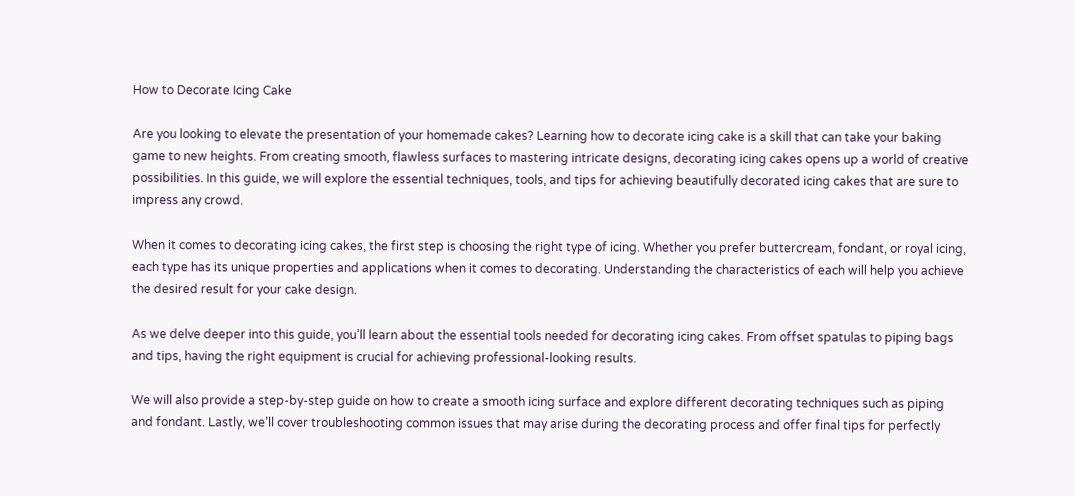How to Decorate Icing Cake

Are you looking to elevate the presentation of your homemade cakes? Learning how to decorate icing cake is a skill that can take your baking game to new heights. From creating smooth, flawless surfaces to mastering intricate designs, decorating icing cakes opens up a world of creative possibilities. In this guide, we will explore the essential techniques, tools, and tips for achieving beautifully decorated icing cakes that are sure to impress any crowd.

When it comes to decorating icing cakes, the first step is choosing the right type of icing. Whether you prefer buttercream, fondant, or royal icing, each type has its unique properties and applications when it comes to decorating. Understanding the characteristics of each will help you achieve the desired result for your cake design.

As we delve deeper into this guide, you’ll learn about the essential tools needed for decorating icing cakes. From offset spatulas to piping bags and tips, having the right equipment is crucial for achieving professional-looking results.

We will also provide a step-by-step guide on how to create a smooth icing surface and explore different decorating techniques such as piping and fondant. Lastly, we’ll cover troubleshooting common issues that may arise during the decorating process and offer final tips for perfectly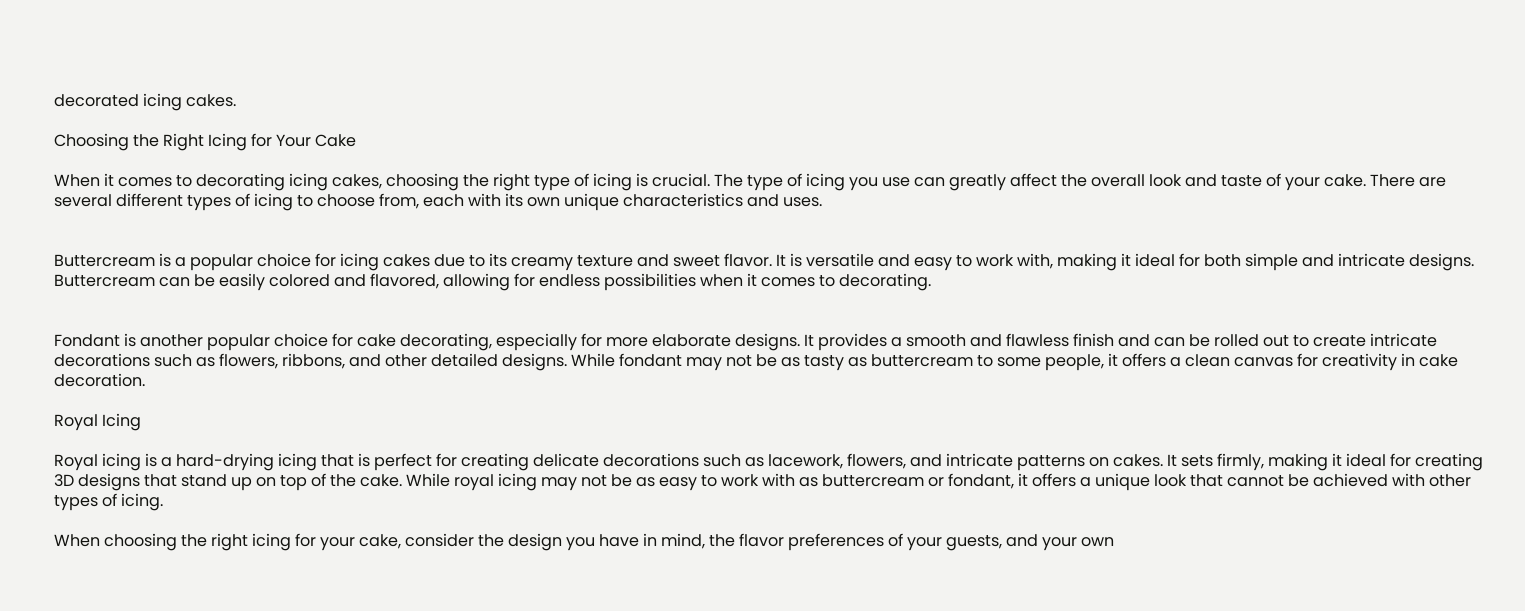decorated icing cakes.

Choosing the Right Icing for Your Cake

When it comes to decorating icing cakes, choosing the right type of icing is crucial. The type of icing you use can greatly affect the overall look and taste of your cake. There are several different types of icing to choose from, each with its own unique characteristics and uses.


Buttercream is a popular choice for icing cakes due to its creamy texture and sweet flavor. It is versatile and easy to work with, making it ideal for both simple and intricate designs. Buttercream can be easily colored and flavored, allowing for endless possibilities when it comes to decorating.


Fondant is another popular choice for cake decorating, especially for more elaborate designs. It provides a smooth and flawless finish and can be rolled out to create intricate decorations such as flowers, ribbons, and other detailed designs. While fondant may not be as tasty as buttercream to some people, it offers a clean canvas for creativity in cake decoration.

Royal Icing

Royal icing is a hard-drying icing that is perfect for creating delicate decorations such as lacework, flowers, and intricate patterns on cakes. It sets firmly, making it ideal for creating 3D designs that stand up on top of the cake. While royal icing may not be as easy to work with as buttercream or fondant, it offers a unique look that cannot be achieved with other types of icing.

When choosing the right icing for your cake, consider the design you have in mind, the flavor preferences of your guests, and your own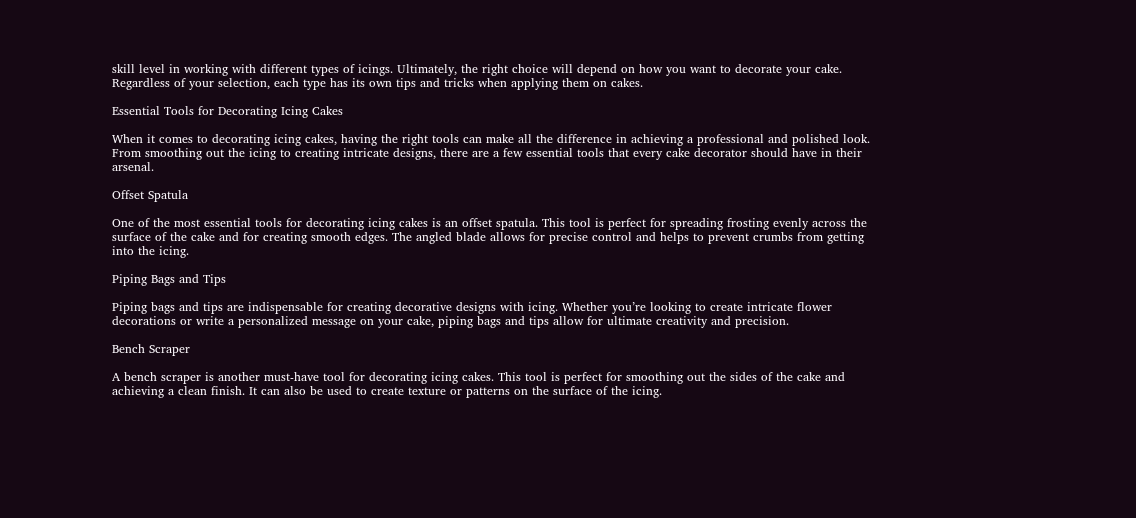skill level in working with different types of icings. Ultimately, the right choice will depend on how you want to decorate your cake. Regardless of your selection, each type has its own tips and tricks when applying them on cakes.

Essential Tools for Decorating Icing Cakes

When it comes to decorating icing cakes, having the right tools can make all the difference in achieving a professional and polished look. From smoothing out the icing to creating intricate designs, there are a few essential tools that every cake decorator should have in their arsenal.

Offset Spatula

One of the most essential tools for decorating icing cakes is an offset spatula. This tool is perfect for spreading frosting evenly across the surface of the cake and for creating smooth edges. The angled blade allows for precise control and helps to prevent crumbs from getting into the icing.

Piping Bags and Tips

Piping bags and tips are indispensable for creating decorative designs with icing. Whether you’re looking to create intricate flower decorations or write a personalized message on your cake, piping bags and tips allow for ultimate creativity and precision.

Bench Scraper

A bench scraper is another must-have tool for decorating icing cakes. This tool is perfect for smoothing out the sides of the cake and achieving a clean finish. It can also be used to create texture or patterns on the surface of the icing.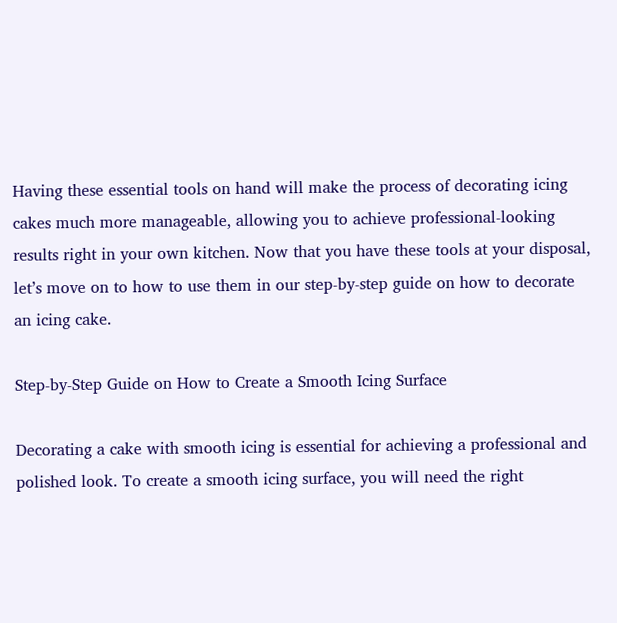Having these essential tools on hand will make the process of decorating icing cakes much more manageable, allowing you to achieve professional-looking results right in your own kitchen. Now that you have these tools at your disposal, let’s move on to how to use them in our step-by-step guide on how to decorate an icing cake.

Step-by-Step Guide on How to Create a Smooth Icing Surface

Decorating a cake with smooth icing is essential for achieving a professional and polished look. To create a smooth icing surface, you will need the right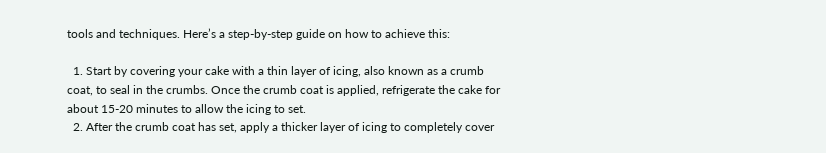tools and techniques. Here’s a step-by-step guide on how to achieve this:

  1. Start by covering your cake with a thin layer of icing, also known as a crumb coat, to seal in the crumbs. Once the crumb coat is applied, refrigerate the cake for about 15-20 minutes to allow the icing to set.
  2. After the crumb coat has set, apply a thicker layer of icing to completely cover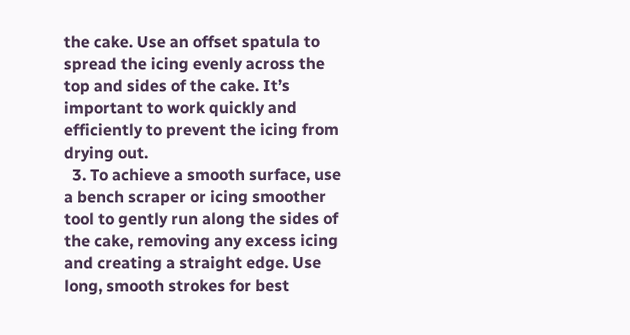the cake. Use an offset spatula to spread the icing evenly across the top and sides of the cake. It’s important to work quickly and efficiently to prevent the icing from drying out.
  3. To achieve a smooth surface, use a bench scraper or icing smoother tool to gently run along the sides of the cake, removing any excess icing and creating a straight edge. Use long, smooth strokes for best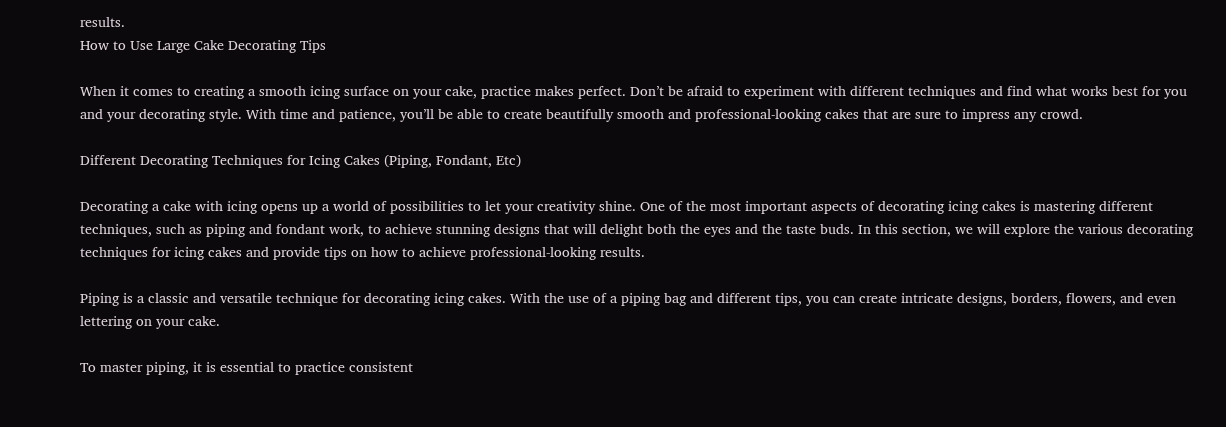results.
How to Use Large Cake Decorating Tips

When it comes to creating a smooth icing surface on your cake, practice makes perfect. Don’t be afraid to experiment with different techniques and find what works best for you and your decorating style. With time and patience, you’ll be able to create beautifully smooth and professional-looking cakes that are sure to impress any crowd.

Different Decorating Techniques for Icing Cakes (Piping, Fondant, Etc)

Decorating a cake with icing opens up a world of possibilities to let your creativity shine. One of the most important aspects of decorating icing cakes is mastering different techniques, such as piping and fondant work, to achieve stunning designs that will delight both the eyes and the taste buds. In this section, we will explore the various decorating techniques for icing cakes and provide tips on how to achieve professional-looking results.

Piping is a classic and versatile technique for decorating icing cakes. With the use of a piping bag and different tips, you can create intricate designs, borders, flowers, and even lettering on your cake.

To master piping, it is essential to practice consistent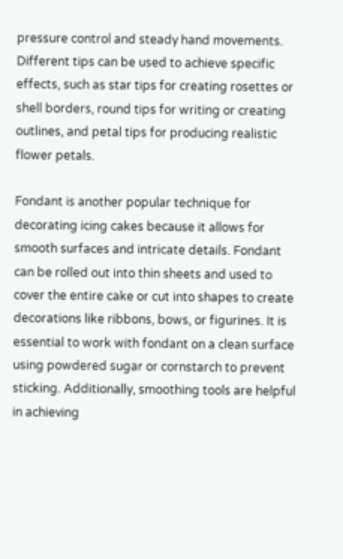pressure control and steady hand movements. Different tips can be used to achieve specific effects, such as star tips for creating rosettes or shell borders, round tips for writing or creating outlines, and petal tips for producing realistic flower petals.

Fondant is another popular technique for decorating icing cakes because it allows for smooth surfaces and intricate details. Fondant can be rolled out into thin sheets and used to cover the entire cake or cut into shapes to create decorations like ribbons, bows, or figurines. It is essential to work with fondant on a clean surface using powdered sugar or cornstarch to prevent sticking. Additionally, smoothing tools are helpful in achieving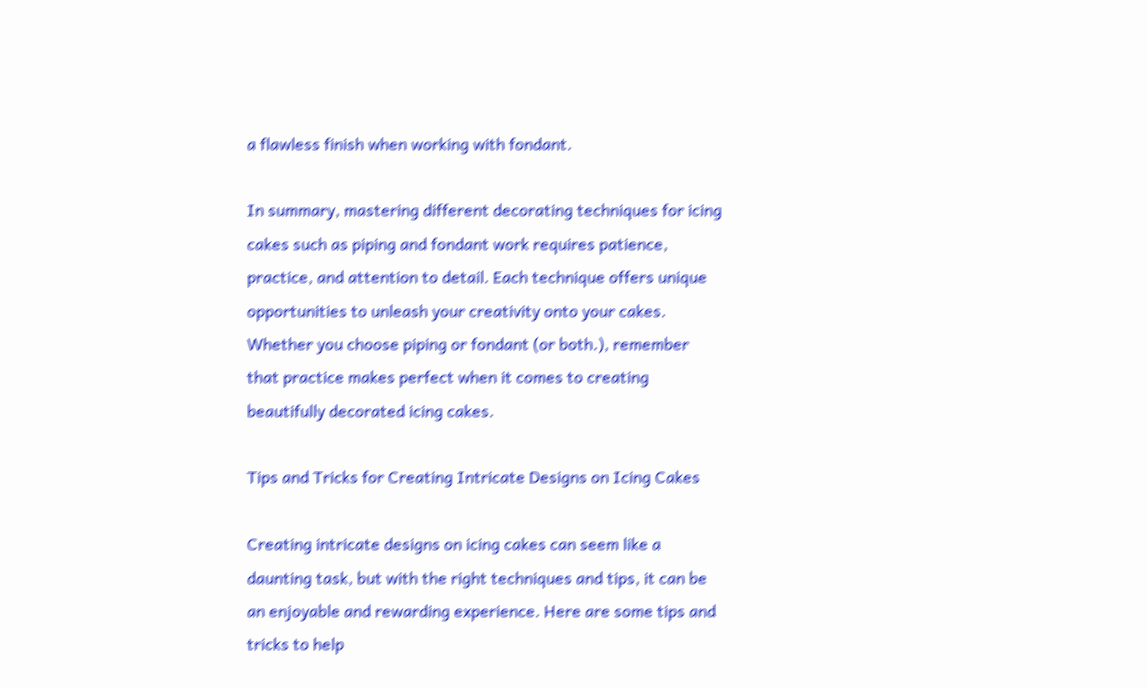a flawless finish when working with fondant.

In summary, mastering different decorating techniques for icing cakes such as piping and fondant work requires patience, practice, and attention to detail. Each technique offers unique opportunities to unleash your creativity onto your cakes. Whether you choose piping or fondant (or both.), remember that practice makes perfect when it comes to creating beautifully decorated icing cakes.

Tips and Tricks for Creating Intricate Designs on Icing Cakes

Creating intricate designs on icing cakes can seem like a daunting task, but with the right techniques and tips, it can be an enjoyable and rewarding experience. Here are some tips and tricks to help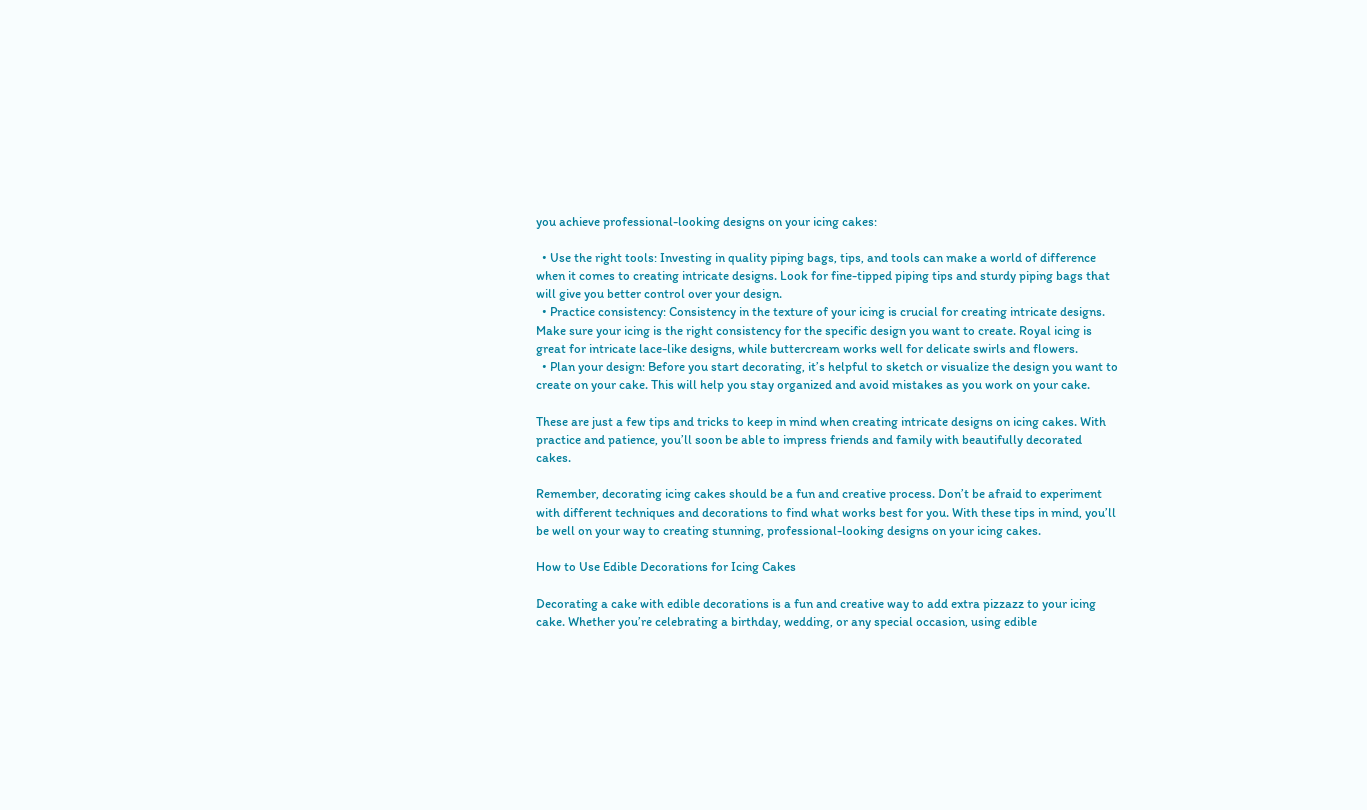you achieve professional-looking designs on your icing cakes:

  • Use the right tools: Investing in quality piping bags, tips, and tools can make a world of difference when it comes to creating intricate designs. Look for fine-tipped piping tips and sturdy piping bags that will give you better control over your design.
  • Practice consistency: Consistency in the texture of your icing is crucial for creating intricate designs. Make sure your icing is the right consistency for the specific design you want to create. Royal icing is great for intricate lace-like designs, while buttercream works well for delicate swirls and flowers.
  • Plan your design: Before you start decorating, it’s helpful to sketch or visualize the design you want to create on your cake. This will help you stay organized and avoid mistakes as you work on your cake.

These are just a few tips and tricks to keep in mind when creating intricate designs on icing cakes. With practice and patience, you’ll soon be able to impress friends and family with beautifully decorated cakes.

Remember, decorating icing cakes should be a fun and creative process. Don’t be afraid to experiment with different techniques and decorations to find what works best for you. With these tips in mind, you’ll be well on your way to creating stunning, professional-looking designs on your icing cakes.

How to Use Edible Decorations for Icing Cakes

Decorating a cake with edible decorations is a fun and creative way to add extra pizzazz to your icing cake. Whether you’re celebrating a birthday, wedding, or any special occasion, using edible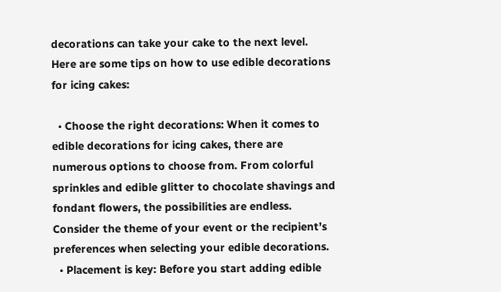decorations can take your cake to the next level. Here are some tips on how to use edible decorations for icing cakes:

  • Choose the right decorations: When it comes to edible decorations for icing cakes, there are numerous options to choose from. From colorful sprinkles and edible glitter to chocolate shavings and fondant flowers, the possibilities are endless. Consider the theme of your event or the recipient’s preferences when selecting your edible decorations.
  • Placement is key: Before you start adding edible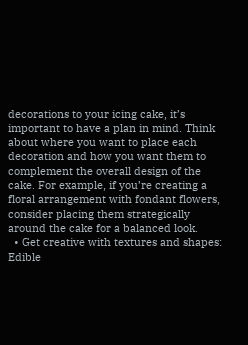decorations to your icing cake, it’s important to have a plan in mind. Think about where you want to place each decoration and how you want them to complement the overall design of the cake. For example, if you’re creating a floral arrangement with fondant flowers, consider placing them strategically around the cake for a balanced look.
  • Get creative with textures and shapes: Edible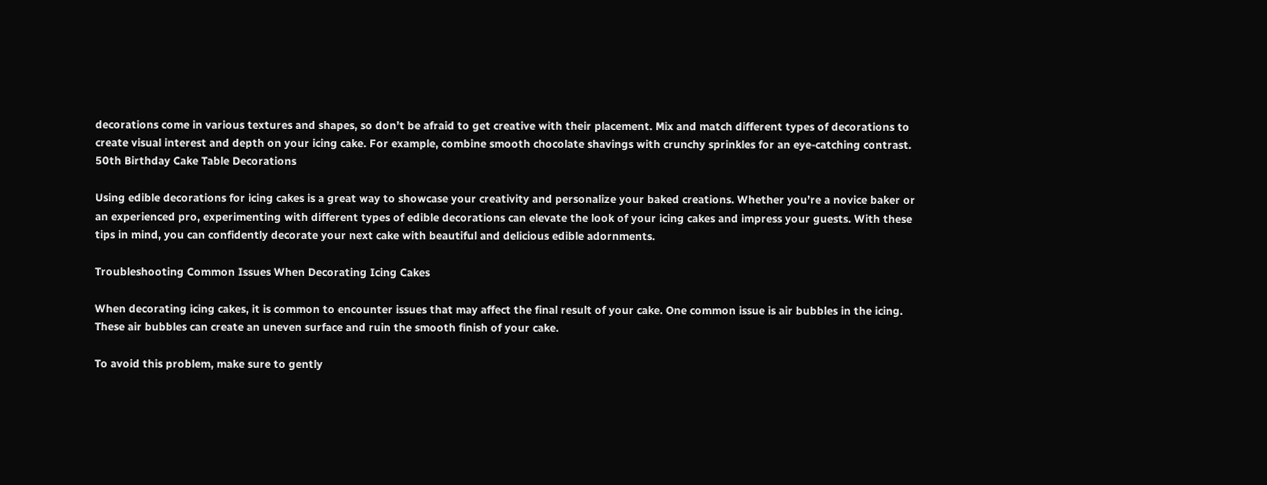decorations come in various textures and shapes, so don’t be afraid to get creative with their placement. Mix and match different types of decorations to create visual interest and depth on your icing cake. For example, combine smooth chocolate shavings with crunchy sprinkles for an eye-catching contrast.
50th Birthday Cake Table Decorations

Using edible decorations for icing cakes is a great way to showcase your creativity and personalize your baked creations. Whether you’re a novice baker or an experienced pro, experimenting with different types of edible decorations can elevate the look of your icing cakes and impress your guests. With these tips in mind, you can confidently decorate your next cake with beautiful and delicious edible adornments.

Troubleshooting Common Issues When Decorating Icing Cakes

When decorating icing cakes, it is common to encounter issues that may affect the final result of your cake. One common issue is air bubbles in the icing. These air bubbles can create an uneven surface and ruin the smooth finish of your cake.

To avoid this problem, make sure to gently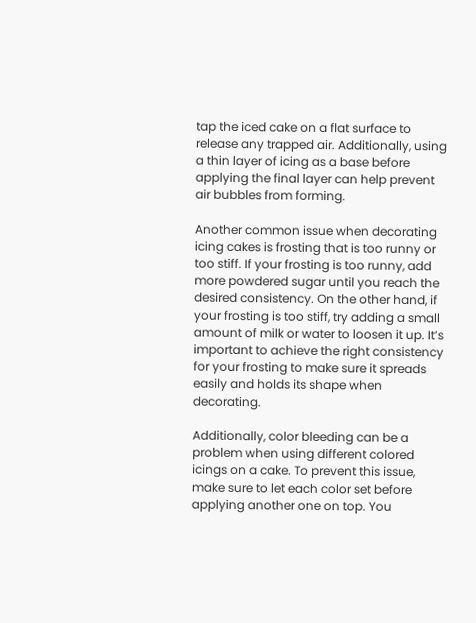tap the iced cake on a flat surface to release any trapped air. Additionally, using a thin layer of icing as a base before applying the final layer can help prevent air bubbles from forming.

Another common issue when decorating icing cakes is frosting that is too runny or too stiff. If your frosting is too runny, add more powdered sugar until you reach the desired consistency. On the other hand, if your frosting is too stiff, try adding a small amount of milk or water to loosen it up. It’s important to achieve the right consistency for your frosting to make sure it spreads easily and holds its shape when decorating.

Additionally, color bleeding can be a problem when using different colored icings on a cake. To prevent this issue, make sure to let each color set before applying another one on top. You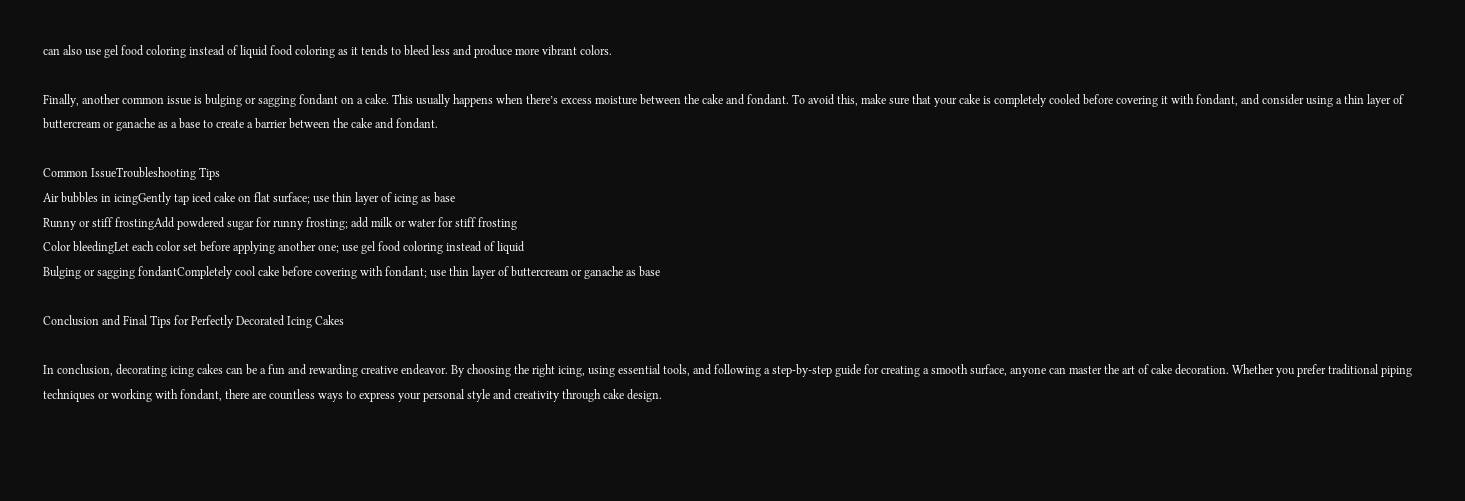can also use gel food coloring instead of liquid food coloring as it tends to bleed less and produce more vibrant colors.

Finally, another common issue is bulging or sagging fondant on a cake. This usually happens when there’s excess moisture between the cake and fondant. To avoid this, make sure that your cake is completely cooled before covering it with fondant, and consider using a thin layer of buttercream or ganache as a base to create a barrier between the cake and fondant.

Common IssueTroubleshooting Tips
Air bubbles in icingGently tap iced cake on flat surface; use thin layer of icing as base
Runny or stiff frostingAdd powdered sugar for runny frosting; add milk or water for stiff frosting
Color bleedingLet each color set before applying another one; use gel food coloring instead of liquid
Bulging or sagging fondantCompletely cool cake before covering with fondant; use thin layer of buttercream or ganache as base

Conclusion and Final Tips for Perfectly Decorated Icing Cakes

In conclusion, decorating icing cakes can be a fun and rewarding creative endeavor. By choosing the right icing, using essential tools, and following a step-by-step guide for creating a smooth surface, anyone can master the art of cake decoration. Whether you prefer traditional piping techniques or working with fondant, there are countless ways to express your personal style and creativity through cake design.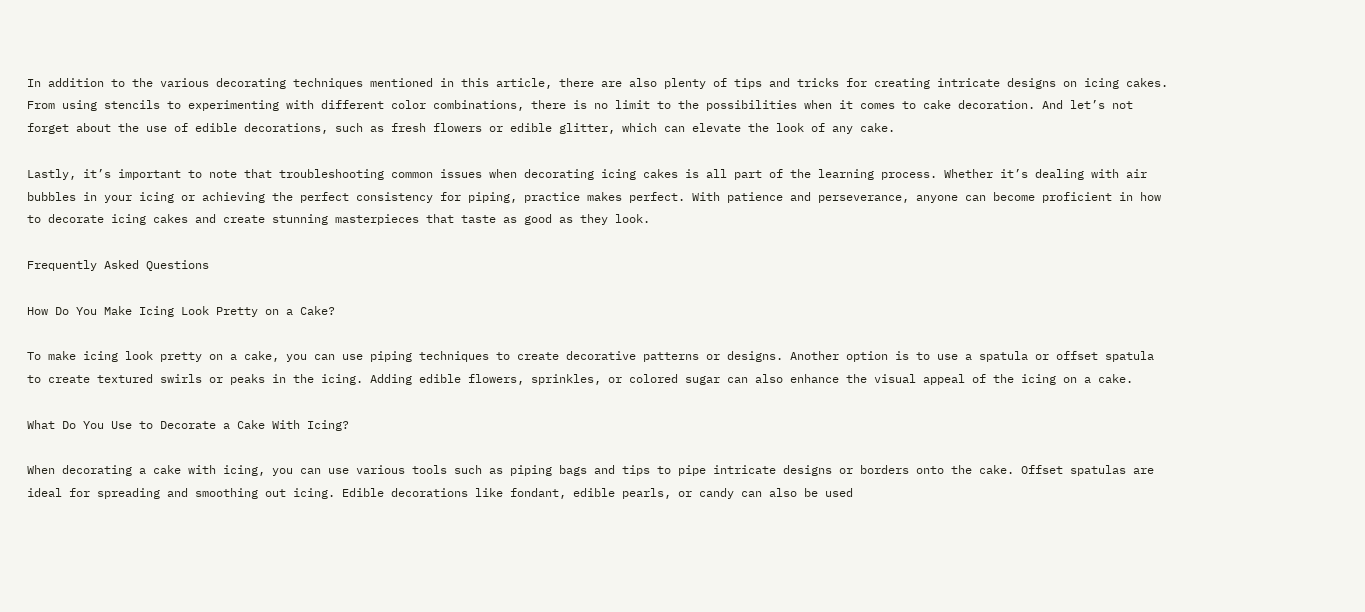In addition to the various decorating techniques mentioned in this article, there are also plenty of tips and tricks for creating intricate designs on icing cakes. From using stencils to experimenting with different color combinations, there is no limit to the possibilities when it comes to cake decoration. And let’s not forget about the use of edible decorations, such as fresh flowers or edible glitter, which can elevate the look of any cake.

Lastly, it’s important to note that troubleshooting common issues when decorating icing cakes is all part of the learning process. Whether it’s dealing with air bubbles in your icing or achieving the perfect consistency for piping, practice makes perfect. With patience and perseverance, anyone can become proficient in how to decorate icing cakes and create stunning masterpieces that taste as good as they look.

Frequently Asked Questions

How Do You Make Icing Look Pretty on a Cake?

To make icing look pretty on a cake, you can use piping techniques to create decorative patterns or designs. Another option is to use a spatula or offset spatula to create textured swirls or peaks in the icing. Adding edible flowers, sprinkles, or colored sugar can also enhance the visual appeal of the icing on a cake.

What Do You Use to Decorate a Cake With Icing?

When decorating a cake with icing, you can use various tools such as piping bags and tips to pipe intricate designs or borders onto the cake. Offset spatulas are ideal for spreading and smoothing out icing. Edible decorations like fondant, edible pearls, or candy can also be used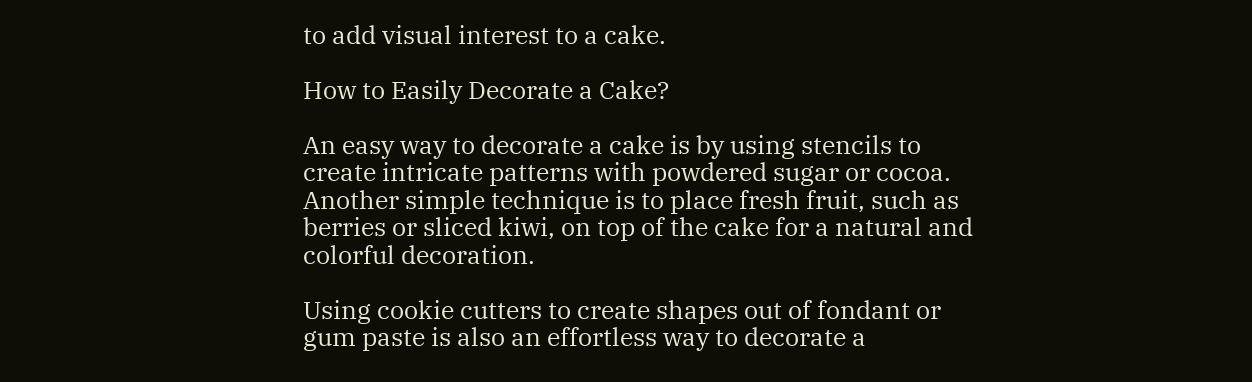to add visual interest to a cake.

How to Easily Decorate a Cake?

An easy way to decorate a cake is by using stencils to create intricate patterns with powdered sugar or cocoa. Another simple technique is to place fresh fruit, such as berries or sliced kiwi, on top of the cake for a natural and colorful decoration.

Using cookie cutters to create shapes out of fondant or gum paste is also an effortless way to decorate a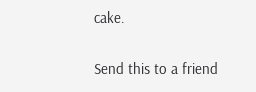cake.

Send this to a friend